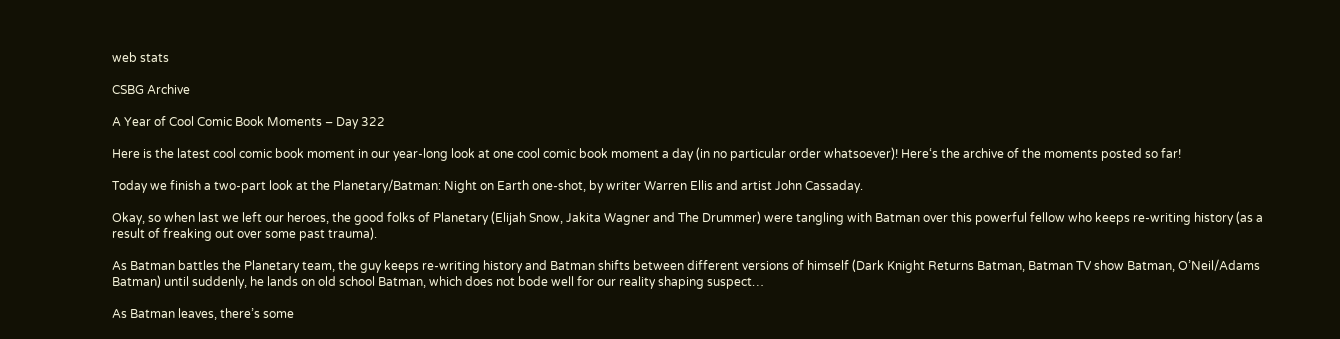web stats

CSBG Archive

A Year of Cool Comic Book Moments – Day 322

Here is the latest cool comic book moment in our year-long look at one cool comic book moment a day (in no particular order whatsoever)! Here‘s the archive of the moments posted so far!

Today we finish a two-part look at the Planetary/Batman: Night on Earth one-shot, by writer Warren Ellis and artist John Cassaday.

Okay, so when last we left our heroes, the good folks of Planetary (Elijah Snow, Jakita Wagner and The Drummer) were tangling with Batman over this powerful fellow who keeps re-writing history (as a result of freaking out over some past trauma).

As Batman battles the Planetary team, the guy keeps re-writing history and Batman shifts between different versions of himself (Dark Knight Returns Batman, Batman TV show Batman, O’Neil/Adams Batman) until suddenly, he lands on old school Batman, which does not bode well for our reality shaping suspect…

As Batman leaves, there’s some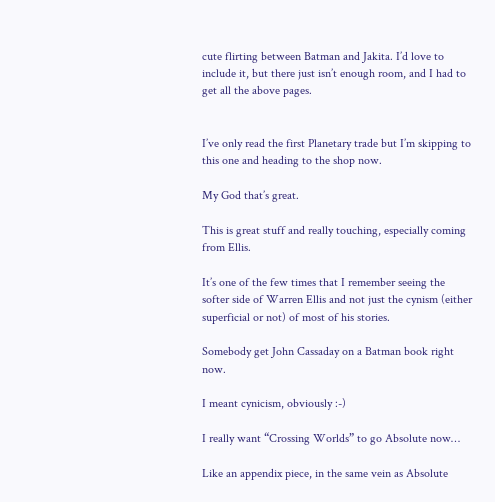cute flirting between Batman and Jakita. I’d love to include it, but there just isn’t enough room, and I had to get all the above pages.


I’ve only read the first Planetary trade but I’m skipping to this one and heading to the shop now.

My God that’s great.

This is great stuff and really touching, especially coming from Ellis.

It’s one of the few times that I remember seeing the softer side of Warren Ellis and not just the cynism (either superficial or not) of most of his stories.

Somebody get John Cassaday on a Batman book right now.

I meant cynicism, obviously :-)

I really want “Crossing Worlds” to go Absolute now…

Like an appendix piece, in the same vein as Absolute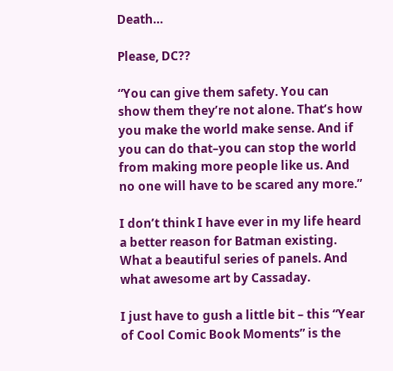Death…

Please, DC??

“You can give them safety. You can show them they’re not alone. That’s how you make the world make sense. And if you can do that–you can stop the world from making more people like us. And no one will have to be scared any more.”

I don’t think I have ever in my life heard a better reason for Batman existing. What a beautiful series of panels. And what awesome art by Cassaday.

I just have to gush a little bit – this “Year of Cool Comic Book Moments” is the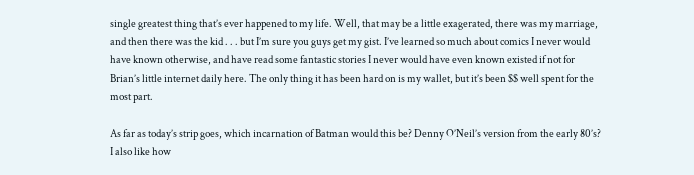single greatest thing that’s ever happened to my life. Well, that may be a little exagerated, there was my marriage, and then there was the kid . . . but I’m sure you guys get my gist. I’ve learned so much about comics I never would have known otherwise, and have read some fantastic stories I never would have even known existed if not for Brian’s little internet daily here. The only thing it has been hard on is my wallet, but it’s been $$ well spent for the most part.

As far as today’s strip goes, which incarnation of Batman would this be? Denny O’Neil’s version from the early 80’s? I also like how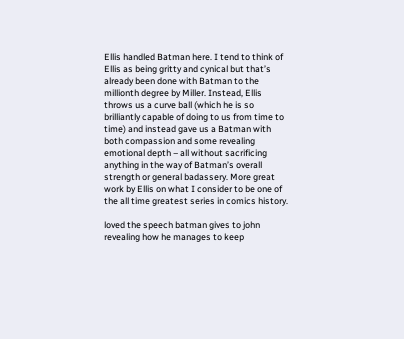Ellis handled Batman here. I tend to think of Ellis as being gritty and cynical but that’s already been done with Batman to the millionth degree by Miller. Instead, Ellis throws us a curve ball (which he is so brilliantly capable of doing to us from time to time) and instead gave us a Batman with both compassion and some revealing emotional depth – all without sacrificing anything in the way of Batman’s overall strength or general badassery. More great work by Ellis on what I consider to be one of the all time greatest series in comics history.

loved the speech batman gives to john revealing how he manages to keep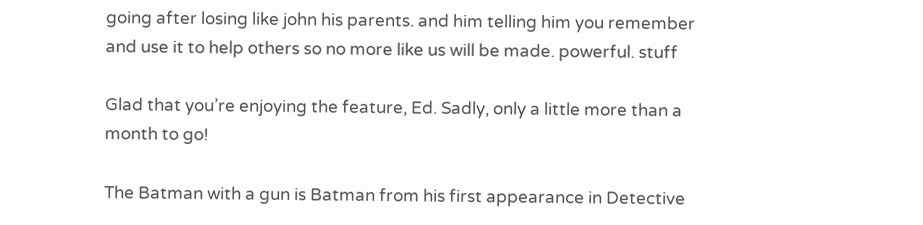going after losing like john his parents. and him telling him you remember and use it to help others so no more like us will be made. powerful. stuff

Glad that you’re enjoying the feature, Ed. Sadly, only a little more than a month to go!

The Batman with a gun is Batman from his first appearance in Detective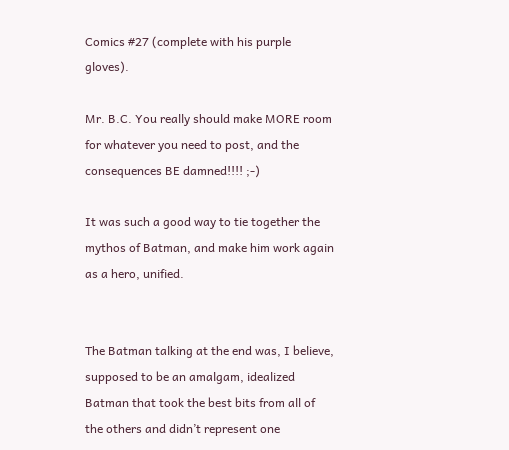Comics #27 (complete with his purple gloves).

Mr. B.C. You really should make MORE room for whatever you need to post, and the consequences BE damned!!!! ;-)

It was such a good way to tie together the mythos of Batman, and make him work again as a hero, unified.


The Batman talking at the end was, I believe, supposed to be an amalgam, idealized Batman that took the best bits from all of the others and didn’t represent one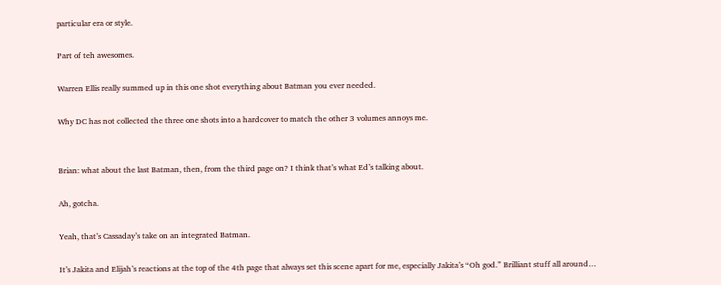particular era or style.

Part of teh awesomes.

Warren Ellis really summed up in this one shot everything about Batman you ever needed.

Why DC has not collected the three one shots into a hardcover to match the other 3 volumes annoys me.


Brian: what about the last Batman, then, from the third page on? I think that’s what Ed’s talking about.

Ah, gotcha.

Yeah, that’s Cassaday’s take on an integrated Batman.

It’s Jakita and Elijah’s reactions at the top of the 4th page that always set this scene apart for me, especially Jakita’s “Oh god.” Brilliant stuff all around…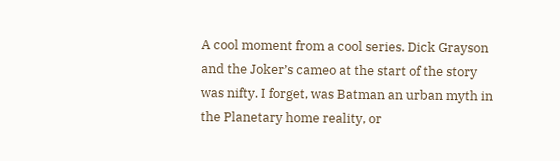A cool moment from a cool series. Dick Grayson and the Joker’s cameo at the start of the story was nifty. I forget, was Batman an urban myth in the Planetary home reality, or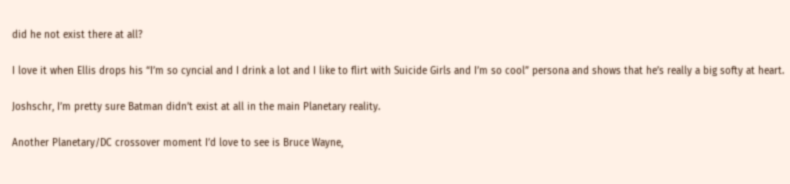did he not exist there at all?

I love it when Ellis drops his “I’m so cyncial and I drink a lot and I like to flirt with Suicide Girls and I’m so cool” persona and shows that he’s really a big softy at heart.

Joshschr, I’m pretty sure Batman didn’t exist at all in the main Planetary reality.

Another Planetary/DC crossover moment I’d love to see is Bruce Wayne,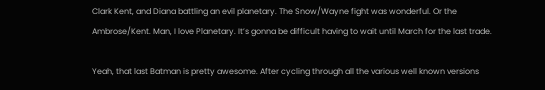Clark Kent, and Diana battling an evil planetary. The Snow/Wayne fight was wonderful. Or the Ambrose/Kent. Man, I love Planetary. It’s gonna be difficult having to wait until March for the last trade.

Yeah, that last Batman is pretty awesome. After cycling through all the various well known versions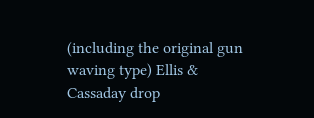(including the original gun waving type) Ellis & Cassaday drop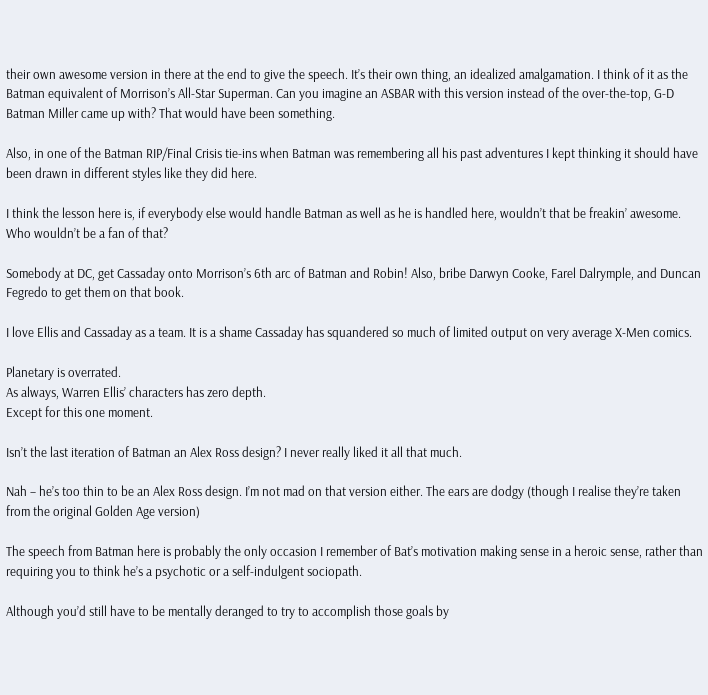their own awesome version in there at the end to give the speech. It’s their own thing, an idealized amalgamation. I think of it as the Batman equivalent of Morrison’s All-Star Superman. Can you imagine an ASBAR with this version instead of the over-the-top, G-D Batman Miller came up with? That would have been something.

Also, in one of the Batman RIP/Final Crisis tie-ins when Batman was remembering all his past adventures I kept thinking it should have been drawn in different styles like they did here.

I think the lesson here is, if everybody else would handle Batman as well as he is handled here, wouldn’t that be freakin’ awesome. Who wouldn’t be a fan of that?

Somebody at DC, get Cassaday onto Morrison’s 6th arc of Batman and Robin! Also, bribe Darwyn Cooke, Farel Dalrymple, and Duncan Fegredo to get them on that book.

I love Ellis and Cassaday as a team. It is a shame Cassaday has squandered so much of limited output on very average X-Men comics.

Planetary is overrated.
As always, Warren Ellis’ characters has zero depth.
Except for this one moment.

Isn’t the last iteration of Batman an Alex Ross design? I never really liked it all that much.

Nah – he’s too thin to be an Alex Ross design. I’m not mad on that version either. The ears are dodgy (though I realise they’re taken from the original Golden Age version)

The speech from Batman here is probably the only occasion I remember of Bat’s motivation making sense in a heroic sense, rather than requiring you to think he’s a psychotic or a self-indulgent sociopath.

Although you’d still have to be mentally deranged to try to accomplish those goals by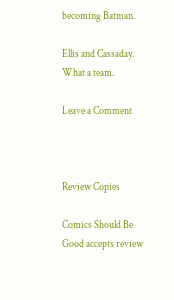becoming Batman.

Ellis and Cassaday. What a team.

Leave a Comment



Review Copies

Comics Should Be Good accepts review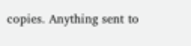copies. Anything sent to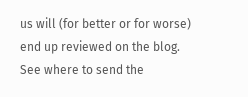us will (for better or for worse) end up reviewed on the blog. See where to send the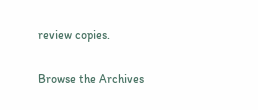review copies.

Browse the Archives